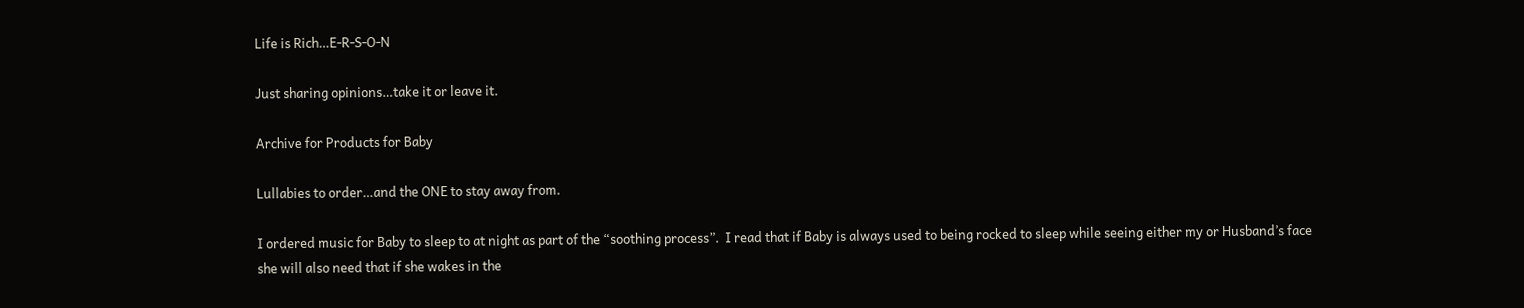Life is Rich…E-R-S-O-N

Just sharing opinions…take it or leave it.

Archive for Products for Baby

Lullabies to order…and the ONE to stay away from.

I ordered music for Baby to sleep to at night as part of the “soothing process”.  I read that if Baby is always used to being rocked to sleep while seeing either my or Husband’s face she will also need that if she wakes in the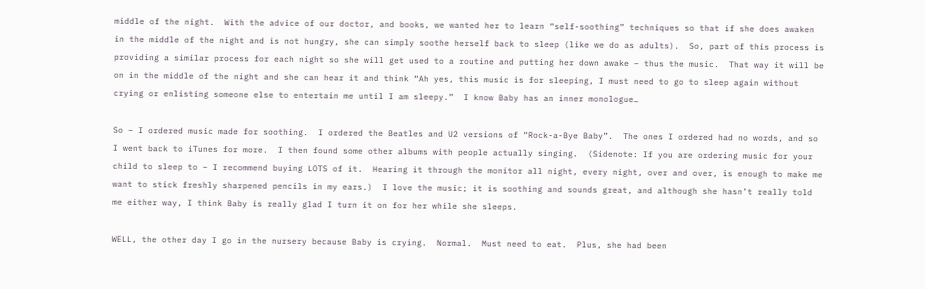middle of the night.  With the advice of our doctor, and books, we wanted her to learn “self-soothing” techniques so that if she does awaken in the middle of the night and is not hungry, she can simply soothe herself back to sleep (like we do as adults).  So, part of this process is providing a similar process for each night so she will get used to a routine and putting her down awake – thus the music.  That way it will be on in the middle of the night and she can hear it and think “Ah yes, this music is for sleeping, I must need to go to sleep again without crying or enlisting someone else to entertain me until I am sleepy.”  I know Baby has an inner monologue…

So – I ordered music made for soothing.  I ordered the Beatles and U2 versions of “Rock-a-Bye Baby”.  The ones I ordered had no words, and so I went back to iTunes for more.  I then found some other albums with people actually singing.  (Sidenote: If you are ordering music for your child to sleep to – I recommend buying LOTS of it.  Hearing it through the monitor all night, every night, over and over, is enough to make me want to stick freshly sharpened pencils in my ears.)  I love the music; it is soothing and sounds great, and although she hasn’t really told me either way, I think Baby is really glad I turn it on for her while she sleeps.

WELL, the other day I go in the nursery because Baby is crying.  Normal.  Must need to eat.  Plus, she had been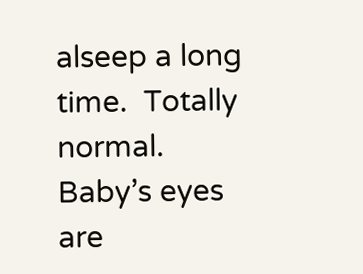alseep a long time.  Totally normal.  Baby’s eyes are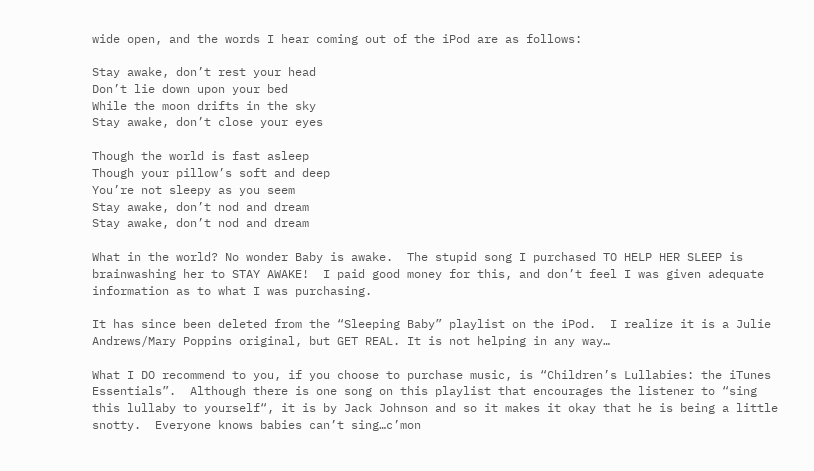wide open, and the words I hear coming out of the iPod are as follows:

Stay awake, don’t rest your head
Don’t lie down upon your bed
While the moon drifts in the sky
Stay awake, don’t close your eyes

Though the world is fast asleep
Though your pillow’s soft and deep
You’re not sleepy as you seem
Stay awake, don’t nod and dream
Stay awake, don’t nod and dream

What in the world? No wonder Baby is awake.  The stupid song I purchased TO HELP HER SLEEP is brainwashing her to STAY AWAKE!  I paid good money for this, and don’t feel I was given adequate information as to what I was purchasing.

It has since been deleted from the “Sleeping Baby” playlist on the iPod.  I realize it is a Julie Andrews/Mary Poppins original, but GET REAL. It is not helping in any way…

What I DO recommend to you, if you choose to purchase music, is “Children’s Lullabies: the iTunes Essentials”.  Although there is one song on this playlist that encourages the listener to “sing this lullaby to yourself“, it is by Jack Johnson and so it makes it okay that he is being a little snotty.  Everyone knows babies can’t sing…c’mon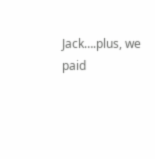Jack….plus, we paid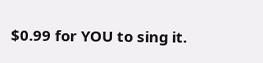$0.99 for YOU to sing it.